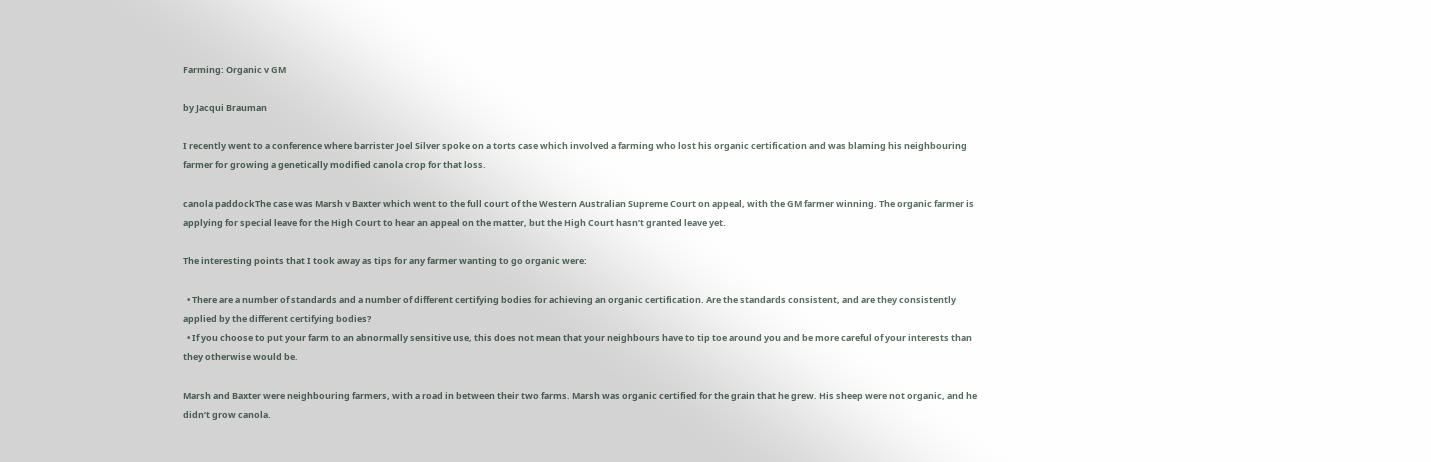Farming: Organic v GM

by Jacqui Brauman

I recently went to a conference where barrister Joel Silver spoke on a torts case which involved a farming who lost his organic certification and was blaming his neighbouring farmer for growing a genetically modified canola crop for that loss.

canola paddockThe case was Marsh v Baxter which went to the full court of the Western Australian Supreme Court on appeal, with the GM farmer winning. The organic farmer is applying for special leave for the High Court to hear an appeal on the matter, but the High Court hasn’t granted leave yet.

The interesting points that I took away as tips for any farmer wanting to go organic were:

  • There are a number of standards and a number of different certifying bodies for achieving an organic certification. Are the standards consistent, and are they consistently applied by the different certifying bodies?
  • If you choose to put your farm to an abnormally sensitive use, this does not mean that your neighbours have to tip toe around you and be more careful of your interests than they otherwise would be.

Marsh and Baxter were neighbouring farmers, with a road in between their two farms. Marsh was organic certified for the grain that he grew. His sheep were not organic, and he didn’t grow canola.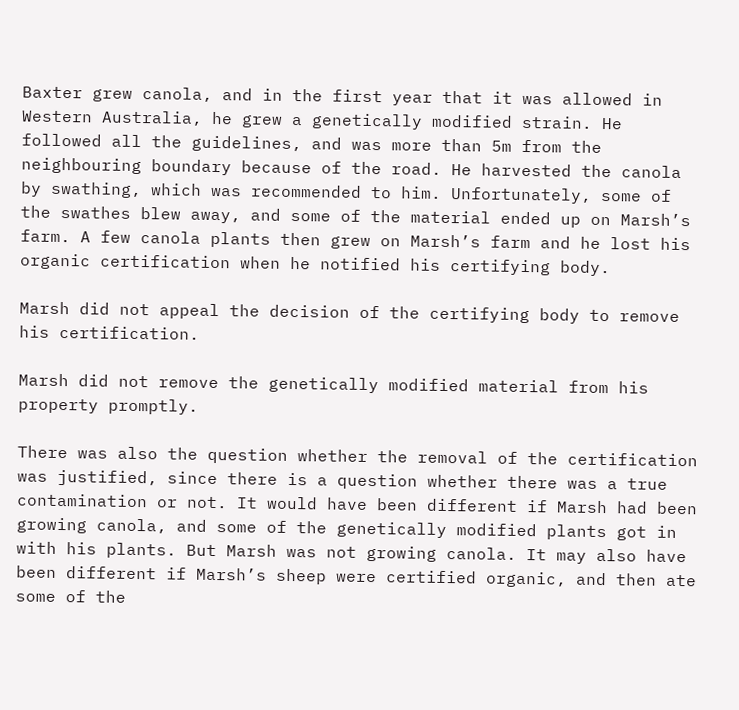Baxter grew canola, and in the first year that it was allowed in Western Australia, he grew a genetically modified strain. He followed all the guidelines, and was more than 5m from the neighbouring boundary because of the road. He harvested the canola by swathing, which was recommended to him. Unfortunately, some of the swathes blew away, and some of the material ended up on Marsh’s farm. A few canola plants then grew on Marsh’s farm and he lost his organic certification when he notified his certifying body.

Marsh did not appeal the decision of the certifying body to remove his certification.

Marsh did not remove the genetically modified material from his property promptly.

There was also the question whether the removal of the certification was justified, since there is a question whether there was a true contamination or not. It would have been different if Marsh had been growing canola, and some of the genetically modified plants got in with his plants. But Marsh was not growing canola. It may also have been different if Marsh’s sheep were certified organic, and then ate some of the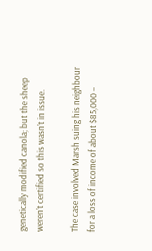genetically modified canola; but the sheep weren’t certified so this wasn’t in issue.

The case involved Marsh suing his neighbour for a loss of income of about $85,000 –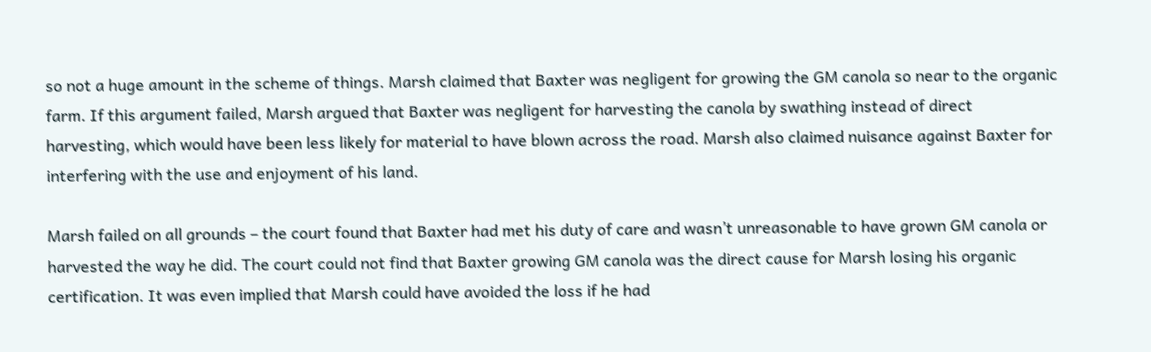so not a huge amount in the scheme of things. Marsh claimed that Baxter was negligent for growing the GM canola so near to the organic farm. If this argument failed, Marsh argued that Baxter was negligent for harvesting the canola by swathing instead of direct harvesting, which would have been less likely for material to have blown across the road. Marsh also claimed nuisance against Baxter for interfering with the use and enjoyment of his land.

Marsh failed on all grounds – the court found that Baxter had met his duty of care and wasn’t unreasonable to have grown GM canola or harvested the way he did. The court could not find that Baxter growing GM canola was the direct cause for Marsh losing his organic certification. It was even implied that Marsh could have avoided the loss if he had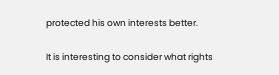protected his own interests better.

It is interesting to consider what rights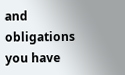and obligations you have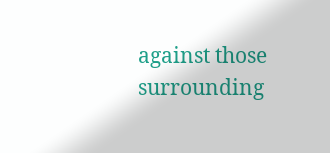against those surrounding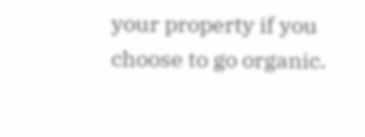your property if you choose to go organic.